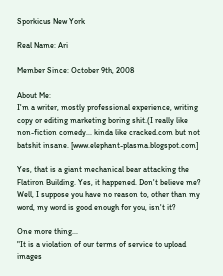Sporkicus New York

Real Name: Ari

Member Since: October 9th, 2008

About Me:
I'm a writer, mostly professional experience, writing copy or editing marketing boring shit.(I really like non-fiction comedy... kinda like cracked.com but not batshit insane. [www.elephant-plasma.blogspot.com]

Yes, that is a giant mechanical bear attacking the Flatiron Building. Yes, it happened. Don't believe me? Well, I suppose you have no reason to, other than my word, my word is good enough for you, isn't it?

One more thing...
"It is a violation of our terms of service to upload images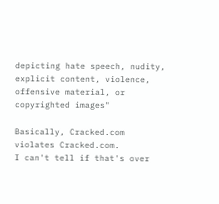depicting hate speech, nudity, explicit content, violence, offensive material, or copyrighted images"

Basically, Cracked.com violates Cracked.com.
I can't tell if that's over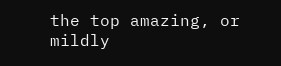the top amazing, or mildly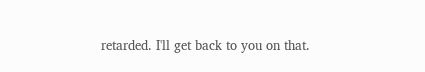retarded. I'll get back to you on that.